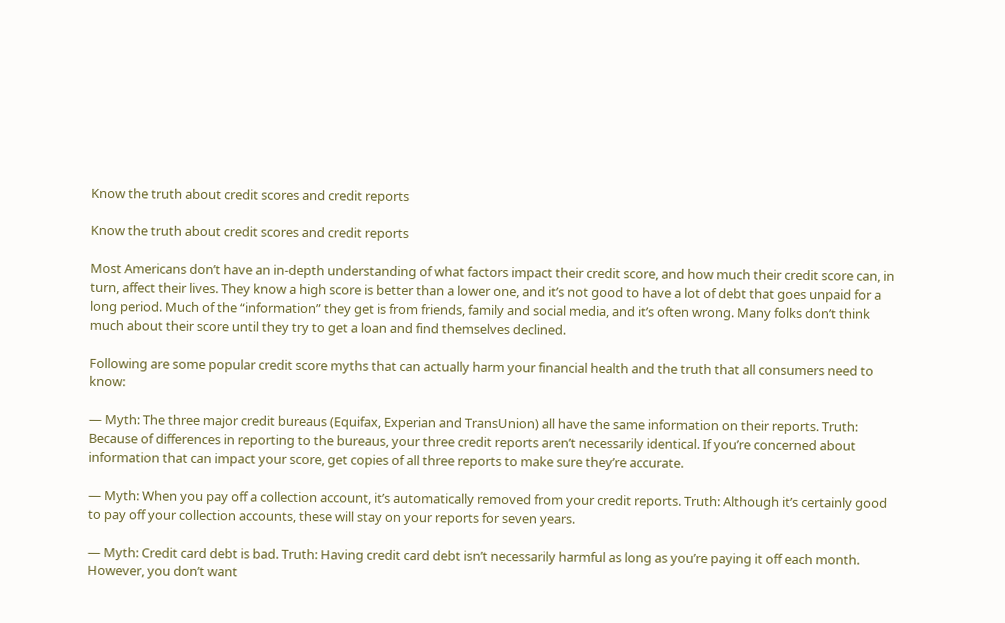Know the truth about credit scores and credit reports

Know the truth about credit scores and credit reports

Most Americans don’t have an in-depth understanding of what factors impact their credit score, and how much their credit score can, in turn, affect their lives. They know a high score is better than a lower one, and it’s not good to have a lot of debt that goes unpaid for a long period. Much of the “information” they get is from friends, family and social media, and it’s often wrong. Many folks don’t think much about their score until they try to get a loan and find themselves declined.

Following are some popular credit score myths that can actually harm your financial health and the truth that all consumers need to know:

— Myth: The three major credit bureaus (Equifax, Experian and TransUnion) all have the same information on their reports. Truth: Because of differences in reporting to the bureaus, your three credit reports aren’t necessarily identical. If you’re concerned about information that can impact your score, get copies of all three reports to make sure they’re accurate.

— Myth: When you pay off a collection account, it’s automatically removed from your credit reports. Truth: Although it’s certainly good to pay off your collection accounts, these will stay on your reports for seven years.

— Myth: Credit card debt is bad. Truth: Having credit card debt isn’t necessarily harmful as long as you’re paying it off each month. However, you don’t want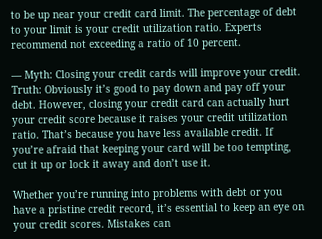to be up near your credit card limit. The percentage of debt to your limit is your credit utilization ratio. Experts recommend not exceeding a ratio of 10 percent.

— Myth: Closing your credit cards will improve your credit. Truth: Obviously it’s good to pay down and pay off your debt. However, closing your credit card can actually hurt your credit score because it raises your credit utilization ratio. That’s because you have less available credit. If you’re afraid that keeping your card will be too tempting, cut it up or lock it away and don’t use it.

Whether you’re running into problems with debt or you have a pristine credit record, it’s essential to keep an eye on your credit scores. Mistakes can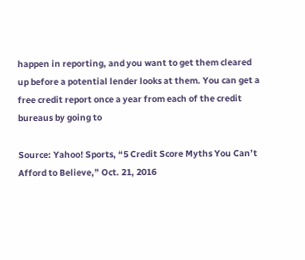happen in reporting, and you want to get them cleared up before a potential lender looks at them. You can get a free credit report once a year from each of the credit bureaus by going to

Source: Yahoo! Sports, “5 Credit Score Myths You Can’t Afford to Believe,” Oct. 21, 2016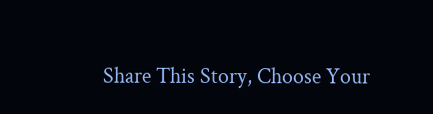Share This Story, Choose Your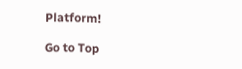Platform!

Go to Top